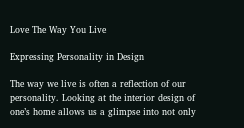Love The Way You Live

Expressing Personality in Design

The way we live is often a reflection of our personality. Looking at the interior design of one’s home allows us a glimpse into not only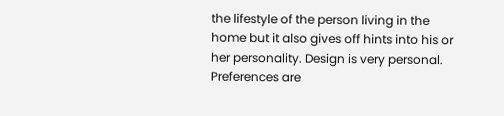the lifestyle of the person living in the home but it also gives off hints into his or her personality. Design is very personal. Preferences are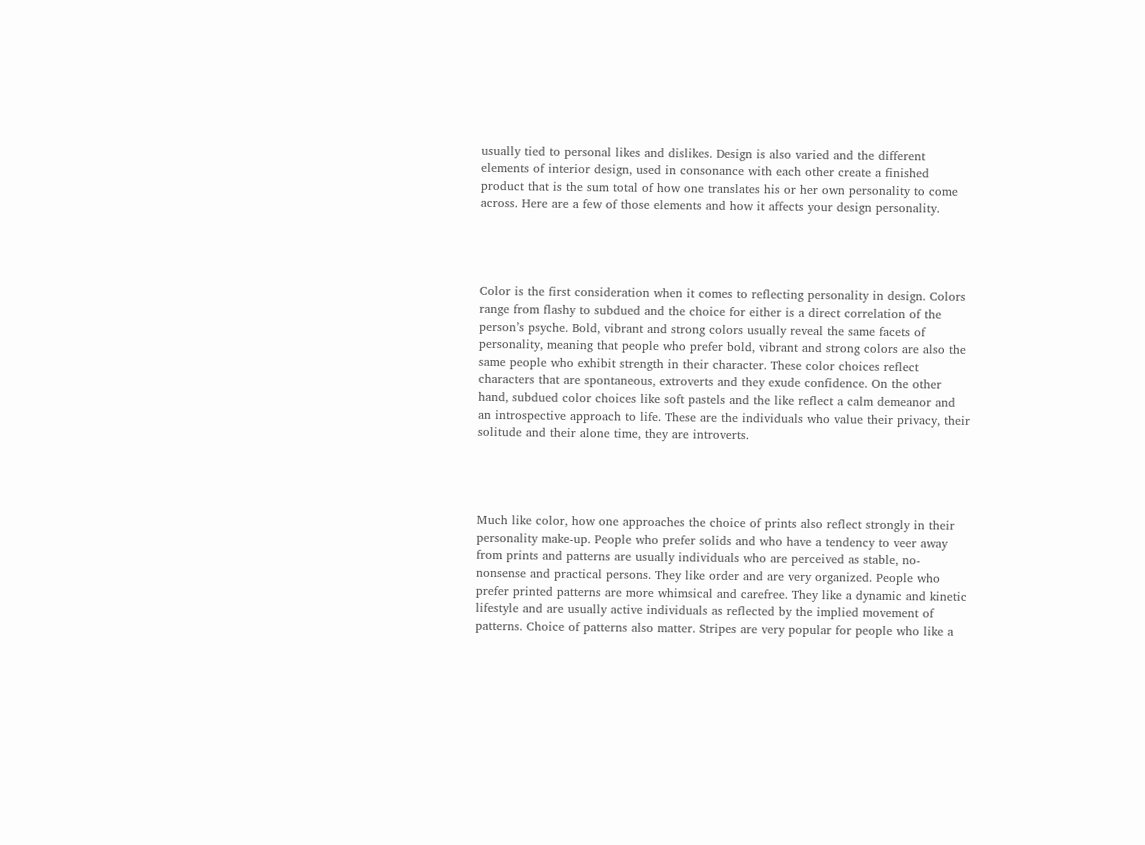usually tied to personal likes and dislikes. Design is also varied and the different elements of interior design, used in consonance with each other create a finished product that is the sum total of how one translates his or her own personality to come across. Here are a few of those elements and how it affects your design personality.




Color is the first consideration when it comes to reflecting personality in design. Colors range from flashy to subdued and the choice for either is a direct correlation of the person’s psyche. Bold, vibrant and strong colors usually reveal the same facets of personality, meaning that people who prefer bold, vibrant and strong colors are also the same people who exhibit strength in their character. These color choices reflect characters that are spontaneous, extroverts and they exude confidence. On the other hand, subdued color choices like soft pastels and the like reflect a calm demeanor and an introspective approach to life. These are the individuals who value their privacy, their solitude and their alone time, they are introverts.




Much like color, how one approaches the choice of prints also reflect strongly in their personality make-up. People who prefer solids and who have a tendency to veer away from prints and patterns are usually individuals who are perceived as stable, no-nonsense and practical persons. They like order and are very organized. People who prefer printed patterns are more whimsical and carefree. They like a dynamic and kinetic lifestyle and are usually active individuals as reflected by the implied movement of patterns. Choice of patterns also matter. Stripes are very popular for people who like a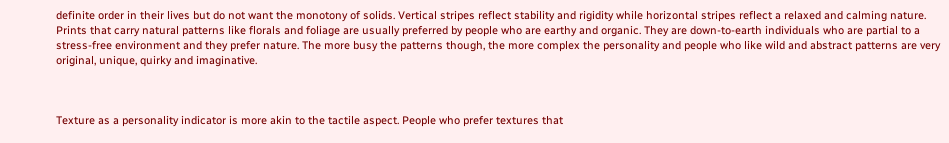definite order in their lives but do not want the monotony of solids. Vertical stripes reflect stability and rigidity while horizontal stripes reflect a relaxed and calming nature. Prints that carry natural patterns like florals and foliage are usually preferred by people who are earthy and organic. They are down-to-earth individuals who are partial to a stress-free environment and they prefer nature. The more busy the patterns though, the more complex the personality and people who like wild and abstract patterns are very original, unique, quirky and imaginative.



Texture as a personality indicator is more akin to the tactile aspect. People who prefer textures that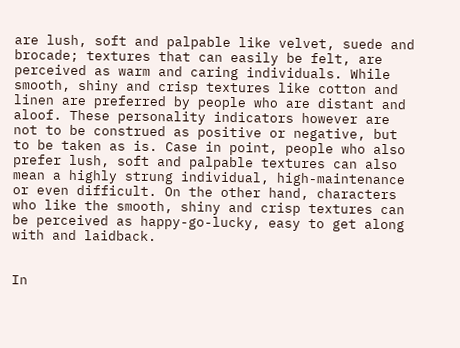are lush, soft and palpable like velvet, suede and brocade; textures that can easily be felt, are perceived as warm and caring individuals. While smooth, shiny and crisp textures like cotton and linen are preferred by people who are distant and aloof. These personality indicators however are not to be construed as positive or negative, but to be taken as is. Case in point, people who also prefer lush, soft and palpable textures can also mean a highly strung individual, high-maintenance or even difficult. On the other hand, characters who like the smooth, shiny and crisp textures can be perceived as happy-go-lucky, easy to get along with and laidback.


In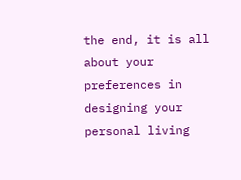the end, it is all about your preferences in designing your personal living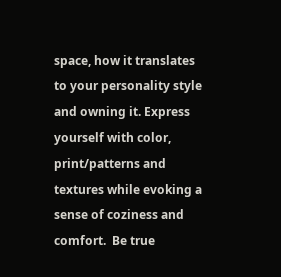space, how it translates to your personality style and owning it. Express yourself with color, print/patterns and textures while evoking a sense of coziness and comfort.  Be true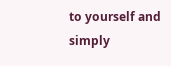to yourself and simply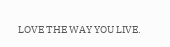LOVE THE WAY YOU LIVE.